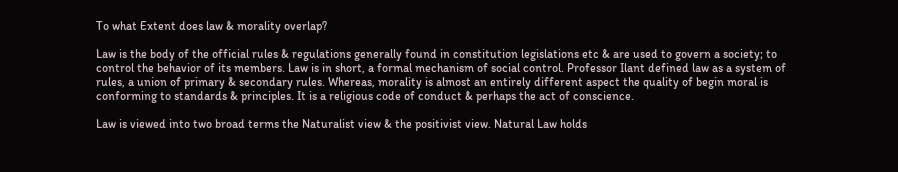To what Extent does law & morality overlap?

Law is the body of the official rules & regulations generally found in constitution legislations etc & are used to govern a society; to control the behavior of its members. Law is in short, a formal mechanism of social control. Professor Ilant defined law as a system of rules, a union of primary & secondary rules. Whereas, morality is almost an entirely different aspect the quality of begin moral is conforming to standards & principles. It is a religious code of conduct & perhaps the act of conscience.

Law is viewed into two broad terms the Naturalist view & the positivist view. Natural Law holds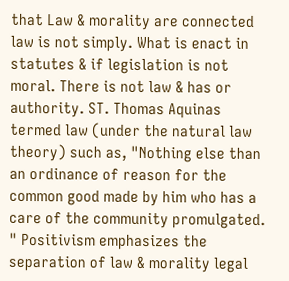that Law & morality are connected law is not simply. What is enact in statutes & if legislation is not moral. There is not law & has or authority. ST. Thomas Aquinas termed law (under the natural law theory) such as, "Nothing else than an ordinance of reason for the common good made by him who has a care of the community promulgated. " Positivism emphasizes the separation of law & morality legal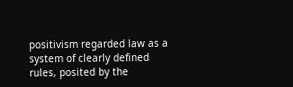positivism regarded law as a system of clearly defined rules, posited by the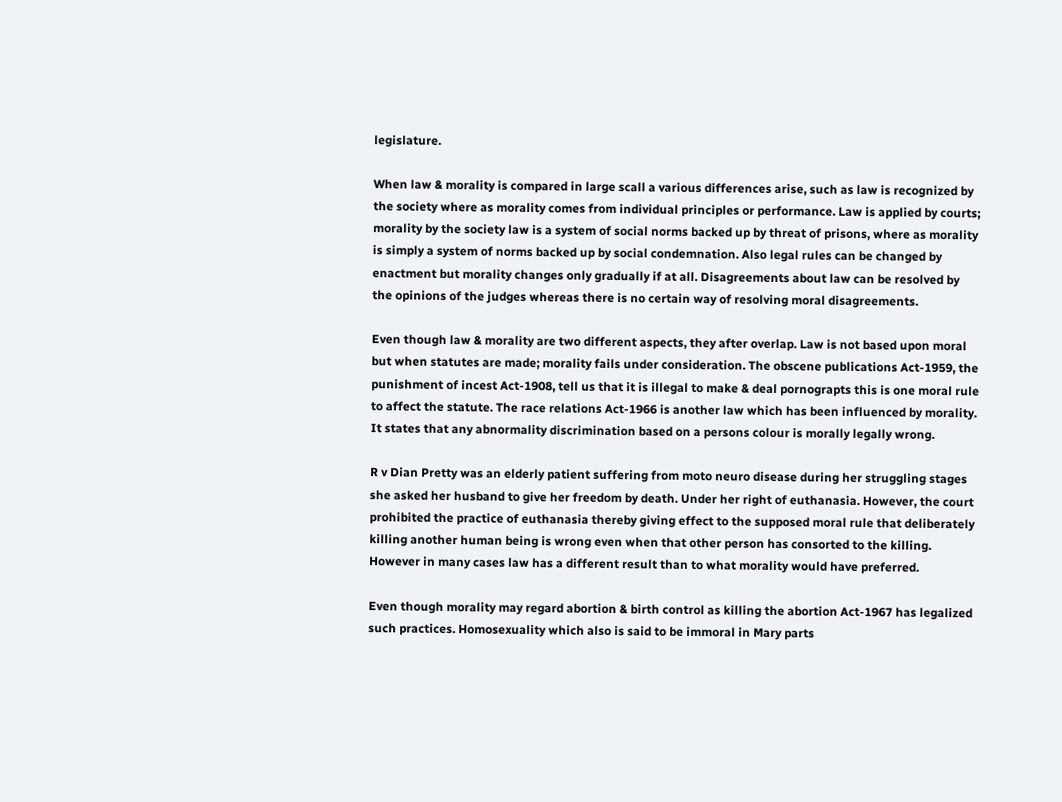legislature.

When law & morality is compared in large scall a various differences arise, such as law is recognized by the society where as morality comes from individual principles or performance. Law is applied by courts; morality by the society law is a system of social norms backed up by threat of prisons, where as morality is simply a system of norms backed up by social condemnation. Also legal rules can be changed by enactment but morality changes only gradually if at all. Disagreements about law can be resolved by the opinions of the judges whereas there is no certain way of resolving moral disagreements.

Even though law & morality are two different aspects, they after overlap. Law is not based upon moral but when statutes are made; morality fails under consideration. The obscene publications Act-1959, the punishment of incest Act-1908, tell us that it is illegal to make & deal pornograpts this is one moral rule to affect the statute. The race relations Act-1966 is another law which has been influenced by morality. It states that any abnormality discrimination based on a persons colour is morally legally wrong.

R v Dian Pretty was an elderly patient suffering from moto neuro disease during her struggling stages she asked her husband to give her freedom by death. Under her right of euthanasia. However, the court prohibited the practice of euthanasia thereby giving effect to the supposed moral rule that deliberately killing another human being is wrong even when that other person has consorted to the killing. However in many cases law has a different result than to what morality would have preferred.

Even though morality may regard abortion & birth control as killing the abortion Act-1967 has legalized such practices. Homosexuality which also is said to be immoral in Mary parts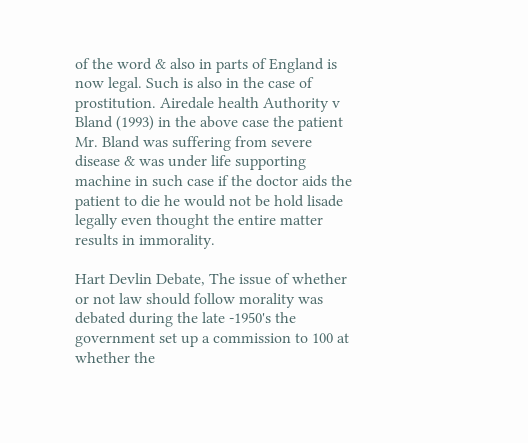of the word & also in parts of England is now legal. Such is also in the case of prostitution. Airedale health Authority v Bland (1993) in the above case the patient Mr. Bland was suffering from severe disease & was under life supporting machine in such case if the doctor aids the patient to die he would not be hold lisade legally even thought the entire matter results in immorality.

Hart Devlin Debate, The issue of whether or not law should follow morality was debated during the late -1950's the government set up a commission to 100 at whether the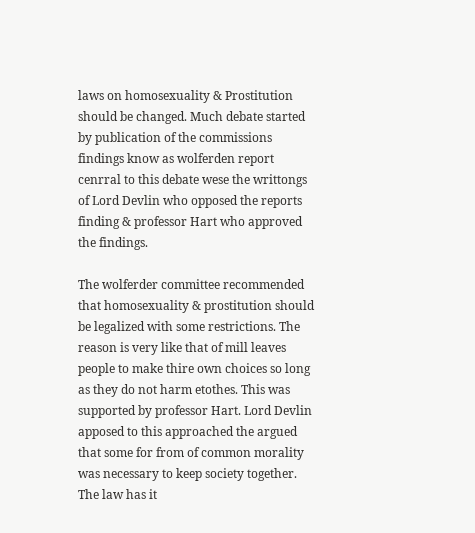laws on homosexuality & Prostitution should be changed. Much debate started by publication of the commissions findings know as wolferden report cenrral to this debate wese the writtongs of Lord Devlin who opposed the reports finding & professor Hart who approved the findings.

The wolferder committee recommended that homosexuality & prostitution should be legalized with some restrictions. The reason is very like that of mill leaves people to make thire own choices so long as they do not harm etothes. This was supported by professor Hart. Lord Devlin apposed to this approached the argued that some for from of common morality was necessary to keep society together. The law has it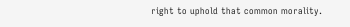right to uphold that common morality.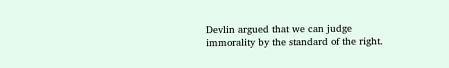Devlin argued that we can judge immorality by the standard of the right.